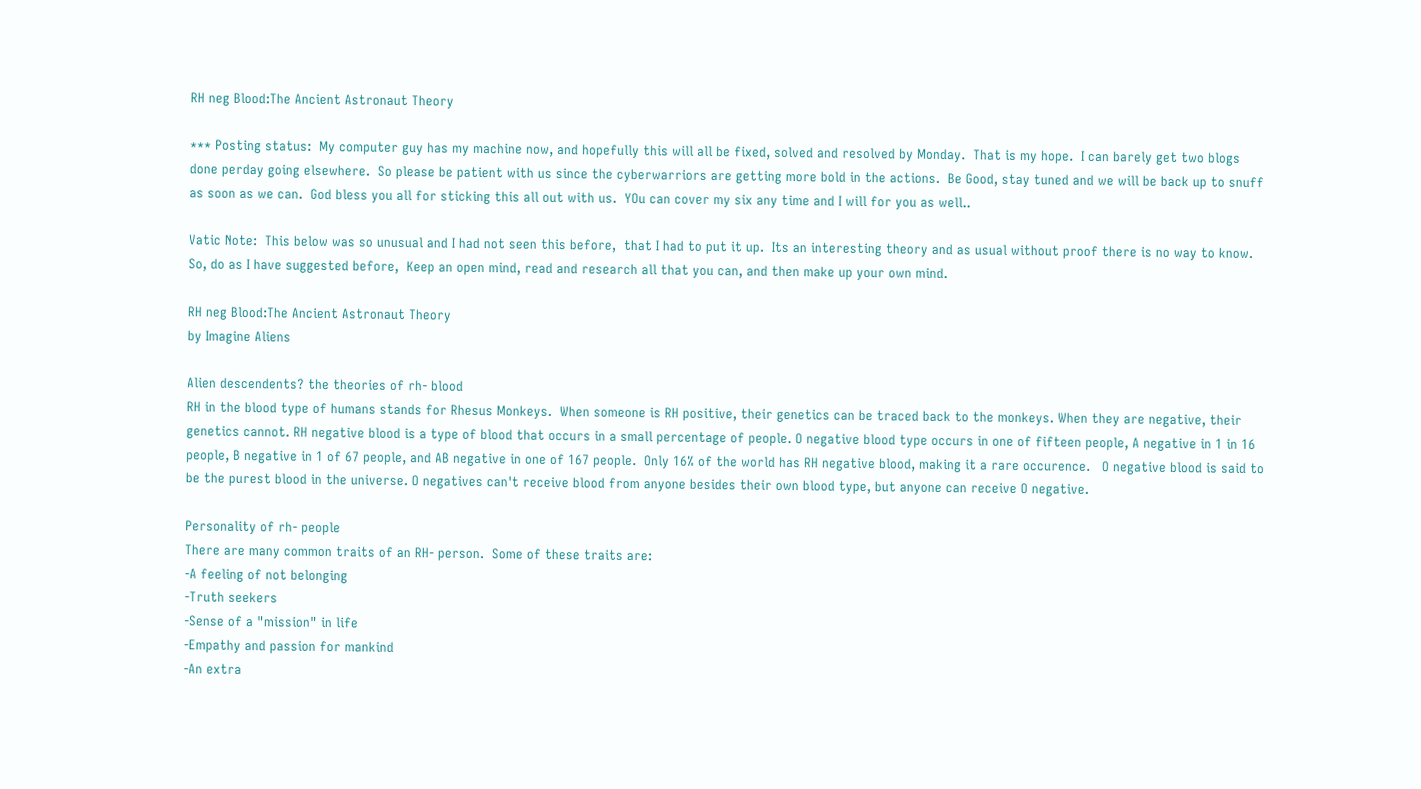RH neg Blood:The Ancient Astronaut Theory

*** Posting status:  My computer guy has my machine now, and hopefully this will all be fixed, solved and resolved by Monday.  That is my hope.  I can barely get two blogs done perday going elsewhere.  So please be patient with us since the cyberwarriors are getting more bold in the actions.  Be Good, stay tuned and we will be back up to snuff as soon as we can.  God bless you all for sticking this all out with us.  YOu can cover my six any time and I will for you as well..

Vatic Note:  This below was so unusual and I had not seen this before,  that I had to put it up.  Its an interesting theory and as usual without proof there is no way to know.  So, do as I have suggested before,  Keep an open mind, read and research all that you can, and then make up your own mind.

RH neg Blood:The Ancient Astronaut Theory
by Imagine Aliens

Alien descendents? the theories of rh- blood
RH in the blood type of humans stands for Rhesus Monkeys.  When someone is RH positive, their genetics can be traced back to the monkeys. When they are negative, their genetics cannot. RH negative blood is a type of blood that occurs in a small percentage of people. O negative blood type occurs in one of fifteen people, A negative in 1 in 16 people, B negative in 1 of 67 people, and AB negative in one of 167 people.  Only 16% of the world has RH negative blood, making it a rare occurence.   O negative blood is said to be the purest blood in the universe. O negatives can't receive blood from anyone besides their own blood type, but anyone can receive O negative.

Personality of rh- people
There are many common traits of an RH- person.  Some of these traits are:
-A feeling of not belonging
-Truth seekers
-Sense of a "mission" in life
-Empathy and passion for mankind
-An extra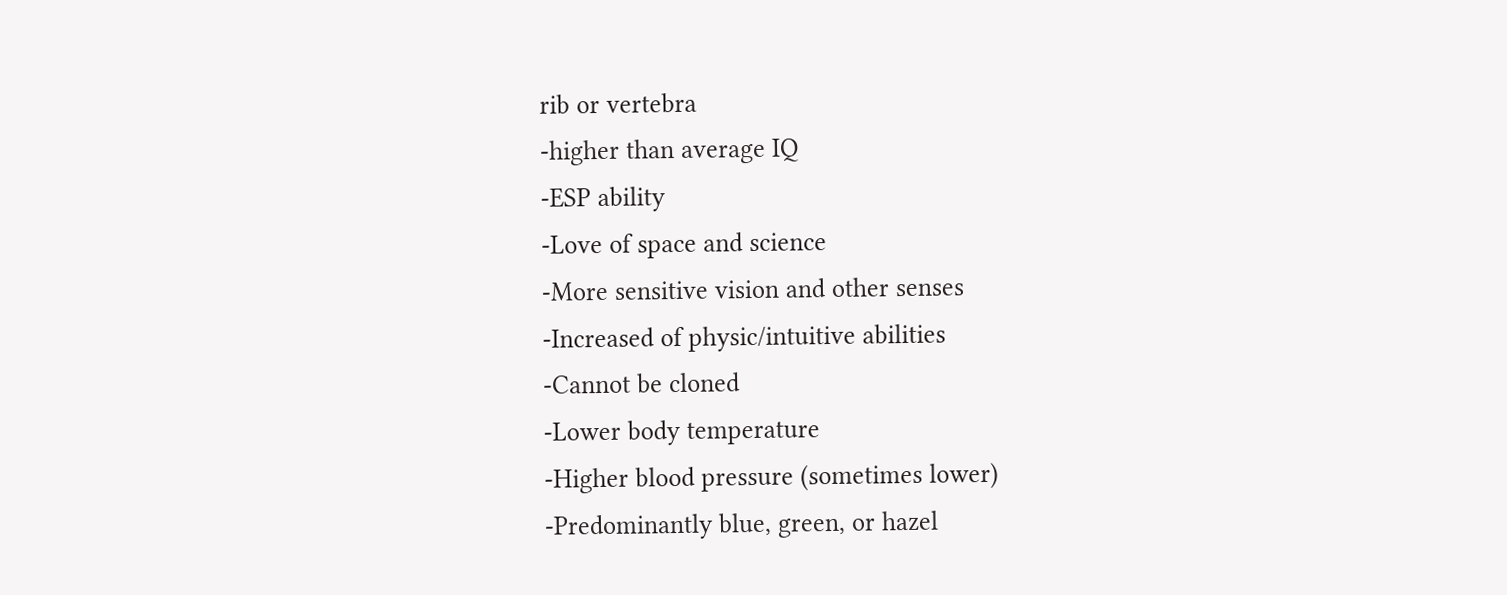rib or vertebra
-higher than average IQ
-ESP ability
-Love of space and science
-More sensitive vision and other senses
-Increased of physic/intuitive abilities
-Cannot be cloned
-Lower body temperature
-Higher blood pressure (sometimes lower)
-Predominantly blue, green, or hazel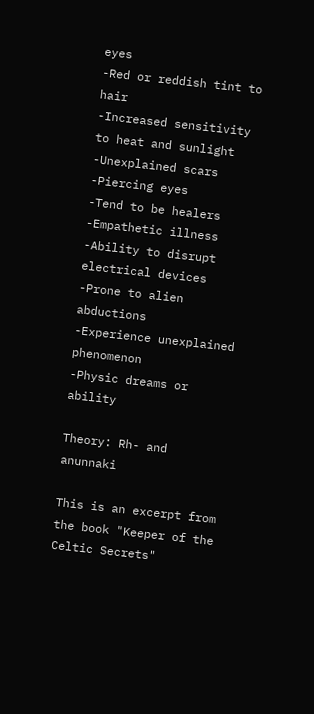eyes
-Red or reddish tint to hair
-Increased sensitivity to heat and sunlight
-Unexplained scars
-Piercing eyes
-Tend to be healers
-Empathetic illness
-Ability to disrupt electrical devices
-Prone to alien abductions
-Experience unexplained phenomenon
-Physic dreams or ability

Theory: Rh- and anunnaki

This is an excerpt from the book "Keeper of the Celtic Secrets"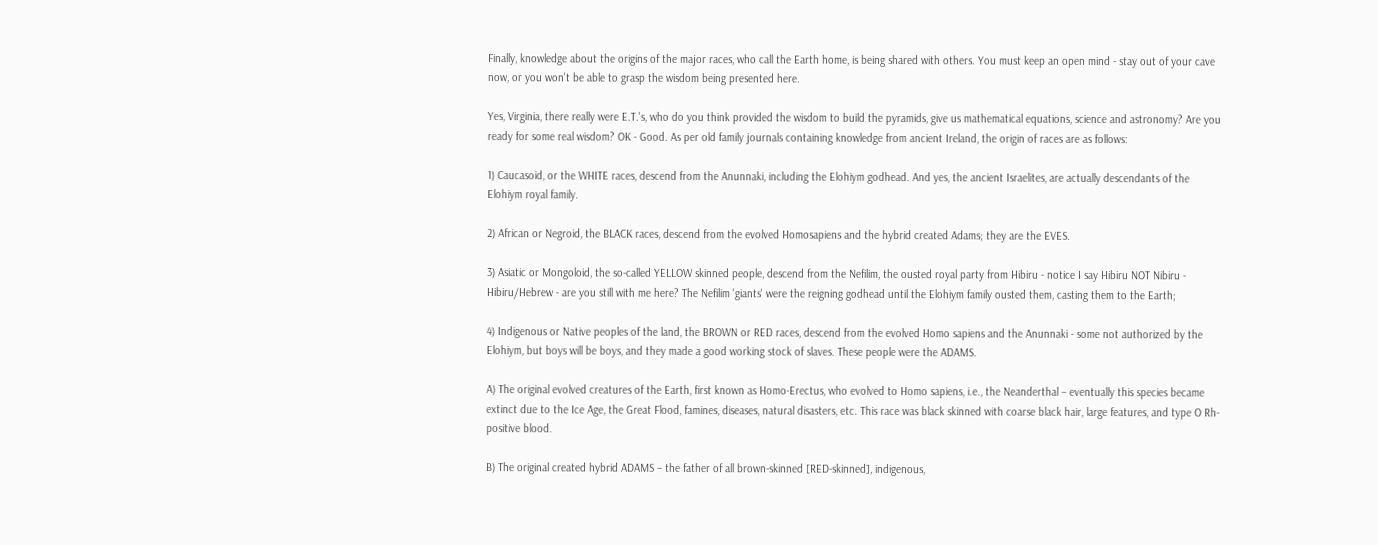Finally, knowledge about the origins of the major races, who call the Earth home, is being shared with others. You must keep an open mind - stay out of your cave now, or you won't be able to grasp the wisdom being presented here.

Yes, Virginia, there really were E.T.'s, who do you think provided the wisdom to build the pyramids, give us mathematical equations, science and astronomy? Are you ready for some real wisdom? OK - Good. As per old family journals containing knowledge from ancient Ireland, the origin of races are as follows:

1) Caucasoid, or the WHITE races, descend from the Anunnaki, including the Elohiym godhead. And yes, the ancient Israelites, are actually descendants of the Elohiym royal family.

2) African or Negroid, the BLACK races, descend from the evolved Homosapiens and the hybrid created Adams; they are the EVES.

3) Asiatic or Mongoloid, the so-called YELLOW skinned people, descend from the Nefilim, the ousted royal party from Hibiru - notice I say Hibiru NOT Nibiru - Hibiru/Hebrew - are you still with me here? The Nefilim 'giants' were the reigning godhead until the Elohiym family ousted them, casting them to the Earth;

4) Indigenous or Native peoples of the land, the BROWN or RED races, descend from the evolved Homo sapiens and the Anunnaki - some not authorized by the Elohiym, but boys will be boys, and they made a good working stock of slaves. These people were the ADAMS.

A) The original evolved creatures of the Earth, first known as Homo-Erectus, who evolved to Homo sapiens, i.e., the Neanderthal – eventually this species became extinct due to the Ice Age, the Great Flood, famines, diseases, natural disasters, etc. This race was black skinned with coarse black hair, large features, and type O Rh-positive blood.

B) The original created hybrid ADAMS – the father of all brown-skinned [RED-skinned], indigenous,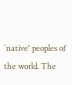`native' peoples of the world. The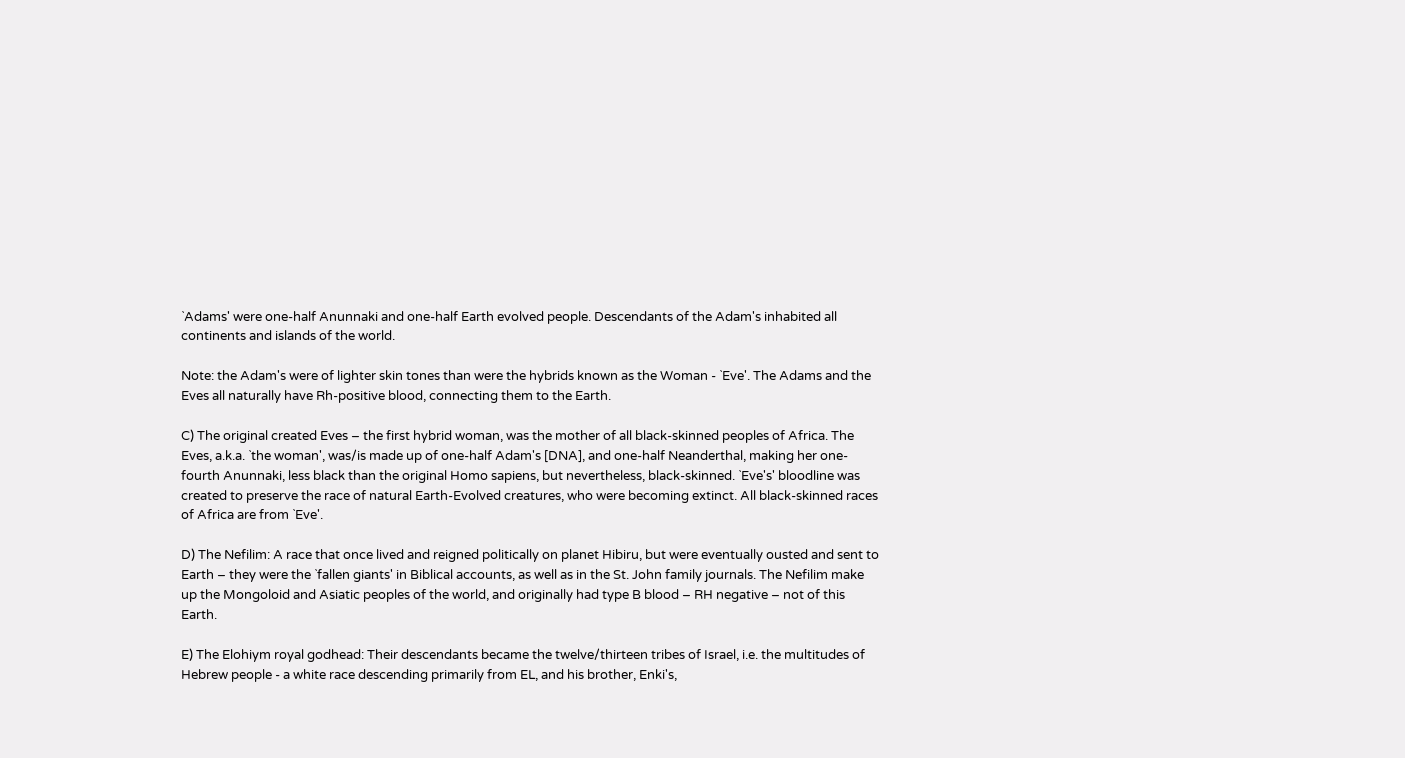`Adams' were one-half Anunnaki and one-half Earth evolved people. Descendants of the Adam's inhabited all continents and islands of the world.

Note: the Adam's were of lighter skin tones than were the hybrids known as the Woman - `Eve'. The Adams and the Eves all naturally have Rh-positive blood, connecting them to the Earth.

C) The original created Eves – the first hybrid woman, was the mother of all black-skinned peoples of Africa. The Eves, a.k.a. `the woman', was/is made up of one-half Adam's [DNA], and one-half Neanderthal, making her one-fourth Anunnaki, less black than the original Homo sapiens, but nevertheless, black-skinned. `Eve's' bloodline was created to preserve the race of natural Earth-Evolved creatures, who were becoming extinct. All black-skinned races of Africa are from `Eve'.

D) The Nefilim: A race that once lived and reigned politically on planet Hibiru, but were eventually ousted and sent to Earth – they were the `fallen giants' in Biblical accounts, as well as in the St. John family journals. The Nefilim make up the Mongoloid and Asiatic peoples of the world, and originally had type B blood – RH negative – not of this Earth.

E) The Elohiym royal godhead: Their descendants became the twelve/thirteen tribes of Israel, i.e. the multitudes of Hebrew people - a white race descending primarily from EL, and his brother, Enki's,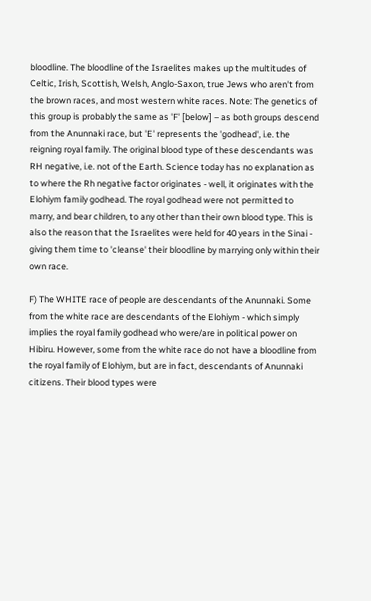bloodline. The bloodline of the Israelites makes up the multitudes of Celtic, Irish, Scottish, Welsh, Anglo-Saxon, true Jews who aren't from the brown races, and most western white races. Note: The genetics of this group is probably the same as 'F' [below] – as both groups descend from the Anunnaki race, but 'E' represents the 'godhead', i.e. the reigning royal family. The original blood type of these descendants was RH negative, i.e. not of the Earth. Science today has no explanation as to where the Rh negative factor originates - well, it originates with the Elohiym family godhead. The royal godhead were not permitted to marry, and bear children, to any other than their own blood type. This is also the reason that the Israelites were held for 40 years in the Sinai - giving them time to 'cleanse' their bloodline by marrying only within their own race.

F) The WHITE race of people are descendants of the Anunnaki. Some from the white race are descendants of the Elohiym - which simply implies the royal family godhead who were/are in political power on Hibiru. However, some from the white race do not have a bloodline from the royal family of Elohiym, but are in fact, descendants of Anunnaki citizens. Their blood types were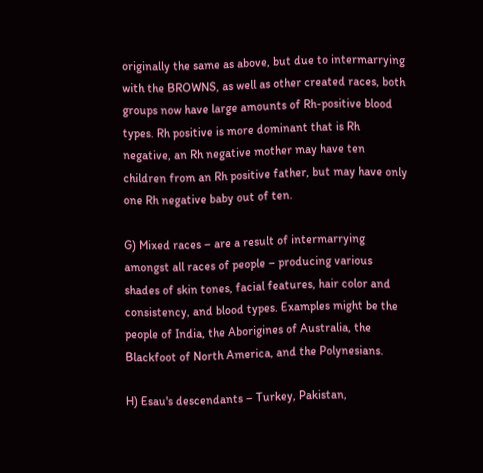originally the same as above, but due to intermarrying with the BROWNS, as well as other created races, both groups now have large amounts of Rh-positive blood types. Rh positive is more dominant that is Rh negative, an Rh negative mother may have ten children from an Rh positive father, but may have only one Rh negative baby out of ten.

G) Mixed races – are a result of intermarrying amongst all races of people – producing various shades of skin tones, facial features, hair color and consistency, and blood types. Examples might be the people of India, the Aborigines of Australia, the Blackfoot of North America, and the Polynesians.

H) Esau's descendants – Turkey, Pakistan,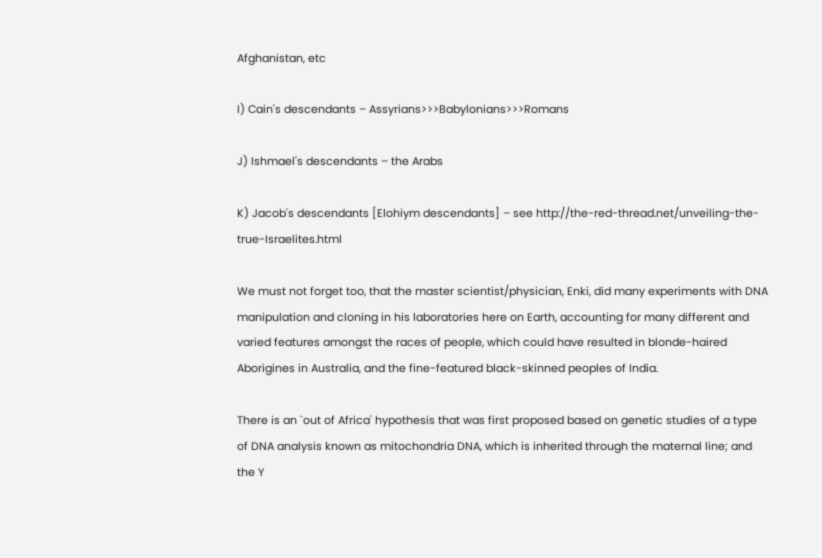Afghanistan, etc

I) Cain's descendants – Assyrians>>>Babylonians>>>Romans

J) Ishmael's descendants – the Arabs

K) Jacob's descendants [Elohiym descendants] – see http://the-red-thread.net/unveiling-the-true-Israelites.html

We must not forget too, that the master scientist/physician, Enki, did many experiments with DNA manipulation and cloning in his laboratories here on Earth, accounting for many different and varied features amongst the races of people, which could have resulted in blonde-haired Aborigines in Australia, and the fine-featured black-skinned peoples of India.

There is an `out of Africa' hypothesis that was first proposed based on genetic studies of a type of DNA analysis known as mitochondria DNA, which is inherited through the maternal line; and the Y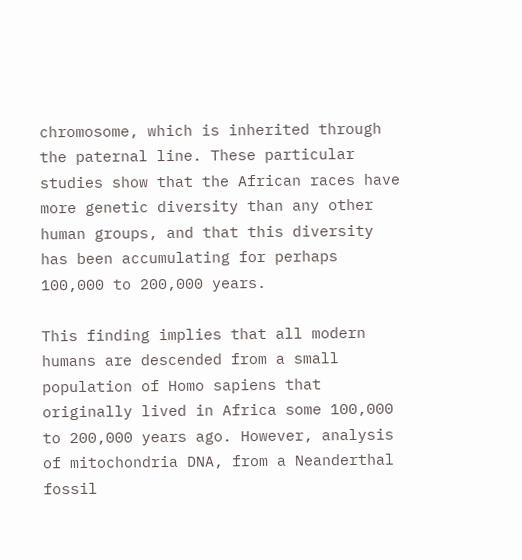chromosome, which is inherited through the paternal line. These particular studies show that the African races have more genetic diversity than any other human groups, and that this diversity has been accumulating for perhaps 100,000 to 200,000 years.

This finding implies that all modern humans are descended from a small population of Homo sapiens that originally lived in Africa some 100,000 to 200,000 years ago. However, analysis of mitochondria DNA, from a Neanderthal fossil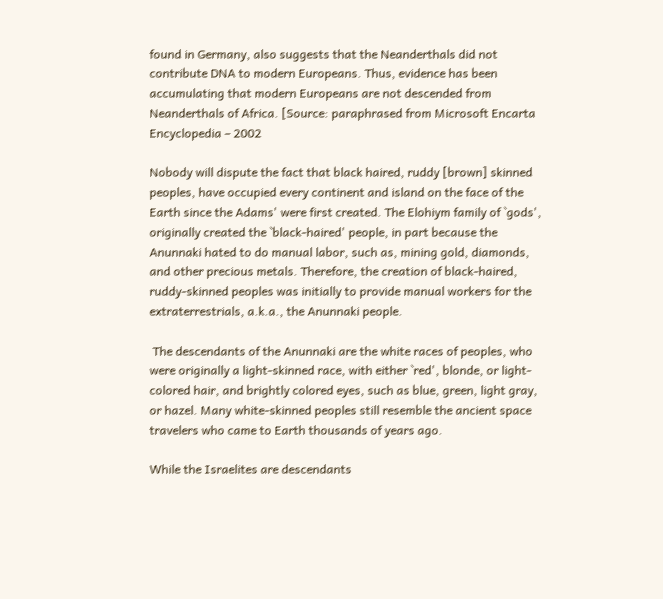found in Germany, also suggests that the Neanderthals did not contribute DNA to modern Europeans. Thus, evidence has been accumulating that modern Europeans are not descended from Neanderthals of Africa. [Source: paraphrased from Microsoft Encarta Encyclopedia – 2002

Nobody will dispute the fact that black haired, ruddy [brown] skinned peoples, have occupied every continent and island on the face of the Earth since the Adams' were first created. The Elohiym family of `gods', originally created the `black-haired' people, in part because the Anunnaki hated to do manual labor, such as, mining gold, diamonds, and other precious metals. Therefore, the creation of black-haired, ruddy-skinned peoples was initially to provide manual workers for the extraterrestrials, a.k.a., the Anunnaki people.

 The descendants of the Anunnaki are the white races of peoples, who were originally a light-skinned race, with either `red', blonde, or light-colored hair, and brightly colored eyes, such as blue, green, light gray, or hazel. Many white-skinned peoples still resemble the ancient space travelers who came to Earth thousands of years ago.

While the Israelites are descendants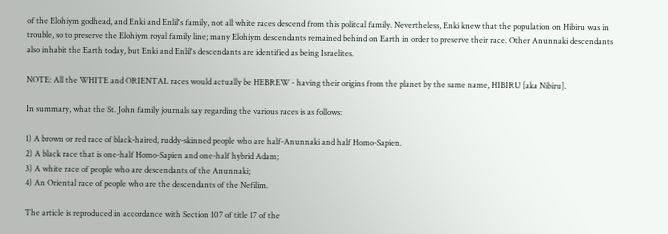of the Elohiym godhead, and Enki and Enlil's family, not all white races descend from this politcal family. Nevertheless, Enki knew that the population on Hibiru was in trouble, so to preserve the Elohiym royal family line; many Elohiym descendants remained behind on Earth in order to preserve their race. Other Anunnaki descendants also inhabit the Earth today, but Enki and Enlil's descendants are identified as being Israelites.

NOTE: All the WHITE and ORIENTAL races would actually be HEBREW - having their origins from the planet by the same name, HIBIRU [aka Nibiru].

In summary, what the St. John family journals say regarding the various races is as follows:

1) A brown or red race of black-haired, ruddy-skinned people who are half-Anunnaki and half Homo-Sapien.
2) A black race that is one-half Homo-Sapien and one-half hybrid Adam;
3) A white race of people who are descendants of the Anunnaki;
4) An Oriental race of people who are the descendants of the Nefilim.

The article is reproduced in accordance with Section 107 of title 17 of the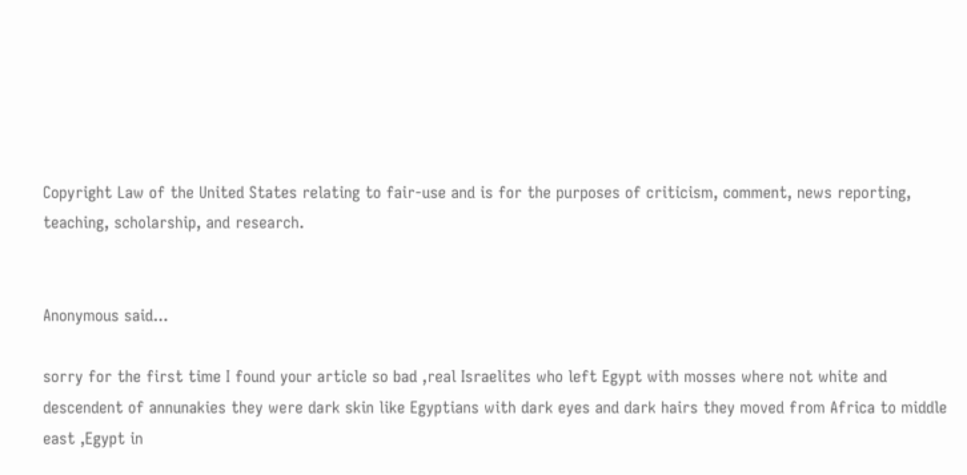Copyright Law of the United States relating to fair-use and is for the purposes of criticism, comment, news reporting, teaching, scholarship, and research.


Anonymous said...

sorry for the first time I found your article so bad ,real Israelites who left Egypt with mosses where not white and descendent of annunakies they were dark skin like Egyptians with dark eyes and dark hairs they moved from Africa to middle east ,Egypt in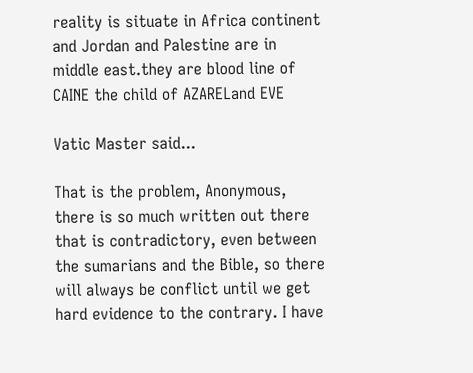reality is situate in Africa continent and Jordan and Palestine are in middle east.they are blood line of CAINE the child of AZARELand EVE

Vatic Master said...

That is the problem, Anonymous, there is so much written out there that is contradictory, even between the sumarians and the Bible, so there will always be conflict until we get hard evidence to the contrary. I have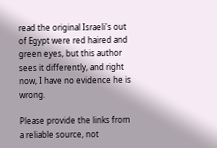read the original Israeli's out of Egypt were red haired and green eyes, but this author sees it differently, and right now, I have no evidence he is wrong.

Please provide the links from a reliable source, not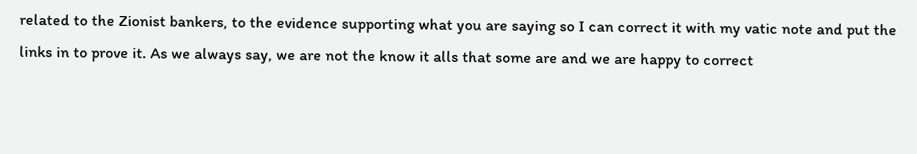related to the Zionist bankers, to the evidence supporting what you are saying so I can correct it with my vatic note and put the links in to prove it. As we always say, we are not the know it alls that some are and we are happy to correct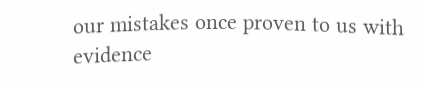our mistakes once proven to us with evidence